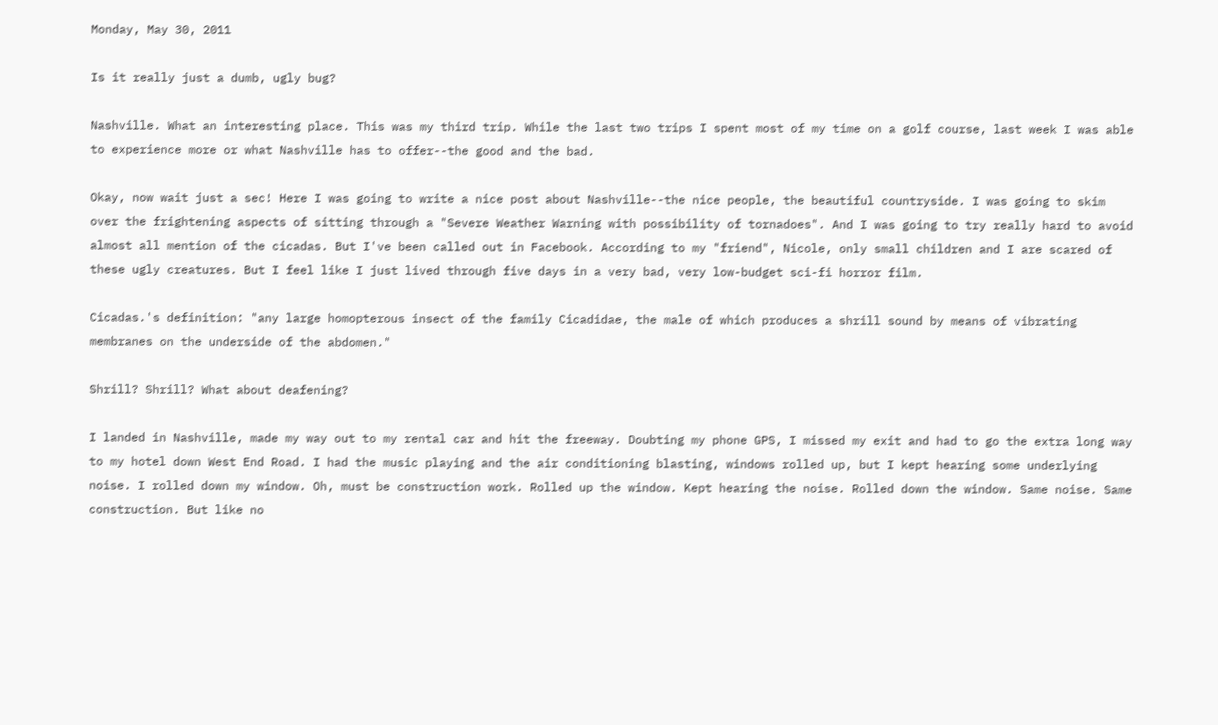Monday, May 30, 2011

Is it really just a dumb, ugly bug?

Nashville. What an interesting place. This was my third trip. While the last two trips I spent most of my time on a golf course, last week I was able to experience more or what Nashville has to offer--the good and the bad.

Okay, now wait just a sec! Here I was going to write a nice post about Nashville--the nice people, the beautiful countryside. I was going to skim over the frightening aspects of sitting through a "Severe Weather Warning with possibility of tornadoes". And I was going to try really hard to avoid almost all mention of the cicadas. But I've been called out in Facebook. According to my "friend", Nicole, only small children and I are scared of these ugly creatures. But I feel like I just lived through five days in a very bad, very low-budget sci-fi horror film.

Cicadas.'s definition: "any large homopterous insect of the family Cicadidae, the male of which produces a shrill sound by means of vibrating membranes on the underside of the abdomen."

Shrill? Shrill? What about deafening?

I landed in Nashville, made my way out to my rental car and hit the freeway. Doubting my phone GPS, I missed my exit and had to go the extra long way to my hotel down West End Road. I had the music playing and the air conditioning blasting, windows rolled up, but I kept hearing some underlying noise. I rolled down my window. Oh, must be construction work. Rolled up the window. Kept hearing the noise. Rolled down the window. Same noise. Same construction. But like no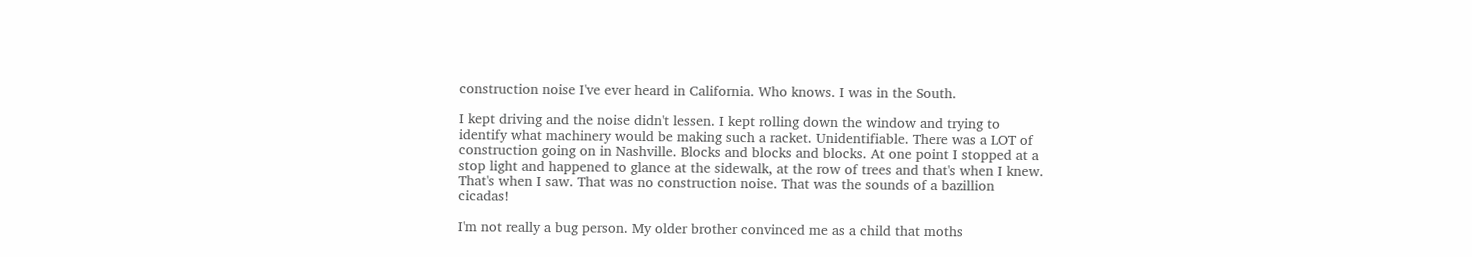construction noise I've ever heard in California. Who knows. I was in the South.

I kept driving and the noise didn't lessen. I kept rolling down the window and trying to identify what machinery would be making such a racket. Unidentifiable. There was a LOT of construction going on in Nashville. Blocks and blocks and blocks. At one point I stopped at a stop light and happened to glance at the sidewalk, at the row of trees and that's when I knew. That's when I saw. That was no construction noise. That was the sounds of a bazillion cicadas!

I'm not really a bug person. My older brother convinced me as a child that moths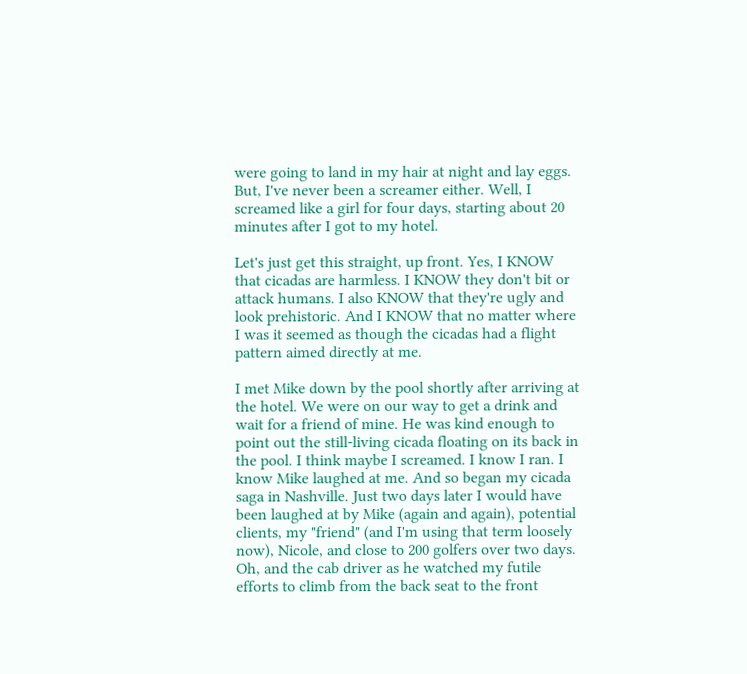were going to land in my hair at night and lay eggs. But, I've never been a screamer either. Well, I screamed like a girl for four days, starting about 20 minutes after I got to my hotel.

Let's just get this straight, up front. Yes, I KNOW that cicadas are harmless. I KNOW they don't bit or attack humans. I also KNOW that they're ugly and look prehistoric. And I KNOW that no matter where I was it seemed as though the cicadas had a flight pattern aimed directly at me.

I met Mike down by the pool shortly after arriving at the hotel. We were on our way to get a drink and wait for a friend of mine. He was kind enough to point out the still-living cicada floating on its back in the pool. I think maybe I screamed. I know I ran. I know Mike laughed at me. And so began my cicada saga in Nashville. Just two days later I would have been laughed at by Mike (again and again), potential clients, my "friend" (and I'm using that term loosely now), Nicole, and close to 200 golfers over two days. Oh, and the cab driver as he watched my futile efforts to climb from the back seat to the front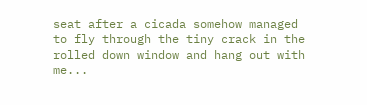seat after a cicada somehow managed to fly through the tiny crack in the rolled down window and hang out with me...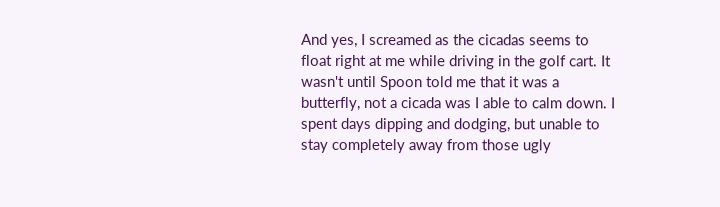And yes, I screamed as the cicadas seems to float right at me while driving in the golf cart. It wasn't until Spoon told me that it was a butterfly, not a cicada was I able to calm down. I spent days dipping and dodging, but unable to stay completely away from those ugly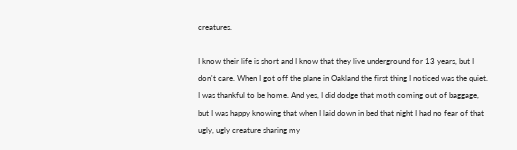creatures.

I know their life is short and I know that they live underground for 13 years, but I don't care. When I got off the plane in Oakland the first thing I noticed was the quiet. I was thankful to be home. And yes, I did dodge that moth coming out of baggage, but I was happy knowing that when I laid down in bed that night I had no fear of that ugly, ugly creature sharing my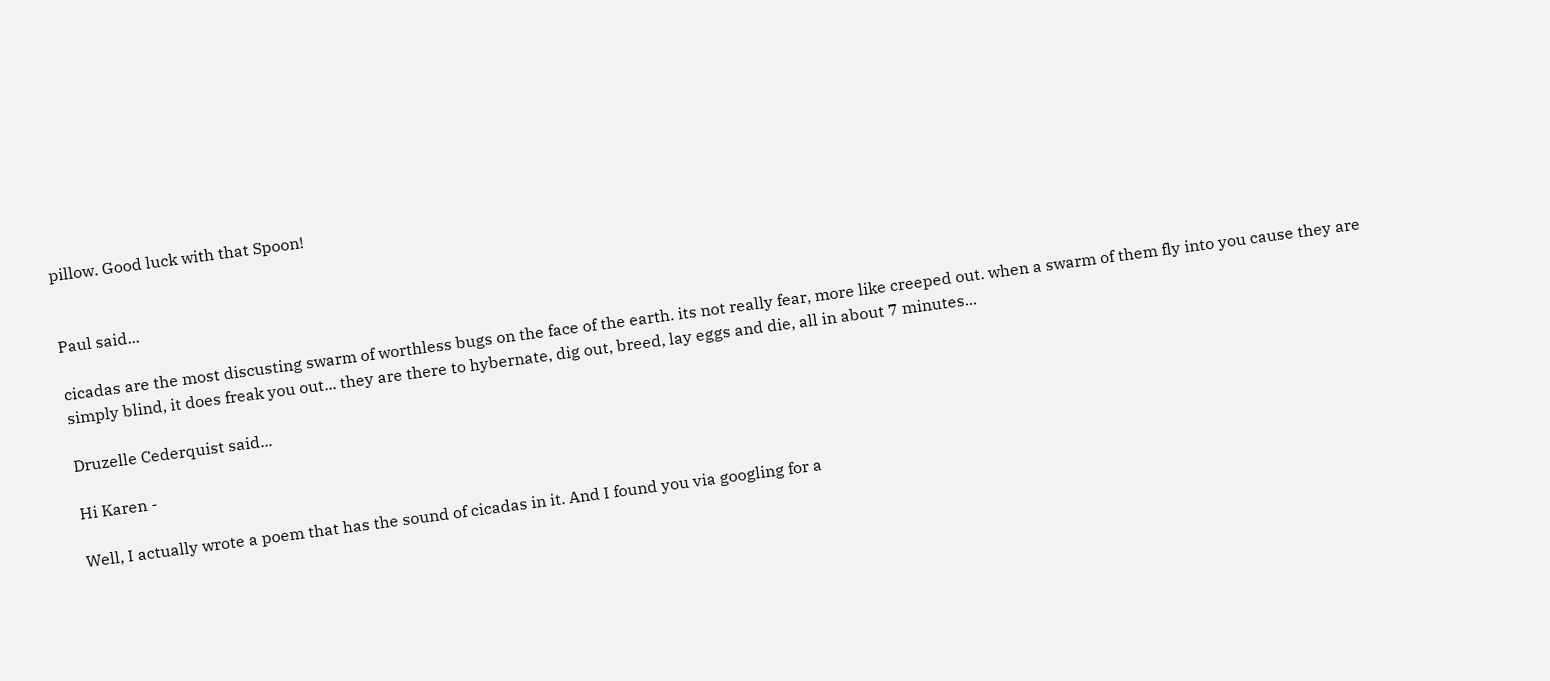pillow. Good luck with that Spoon!


Paul said...

cicadas are the most discusting swarm of worthless bugs on the face of the earth. its not really fear, more like creeped out. when a swarm of them fly into you cause they are simply blind, it does freak you out... they are there to hybernate, dig out, breed, lay eggs and die, all in about 7 minutes...

Druzelle Cederquist said...

Hi Karen -

Well, I actually wrote a poem that has the sound of cicadas in it. And I found you via googling for a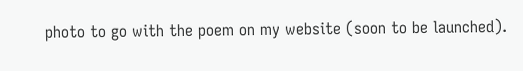photo to go with the poem on my website (soon to be launched).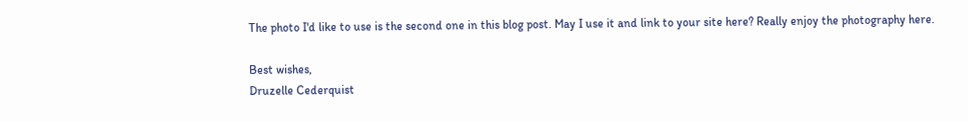The photo I'd like to use is the second one in this blog post. May I use it and link to your site here? Really enjoy the photography here.

Best wishes,
Druzelle Cederquist